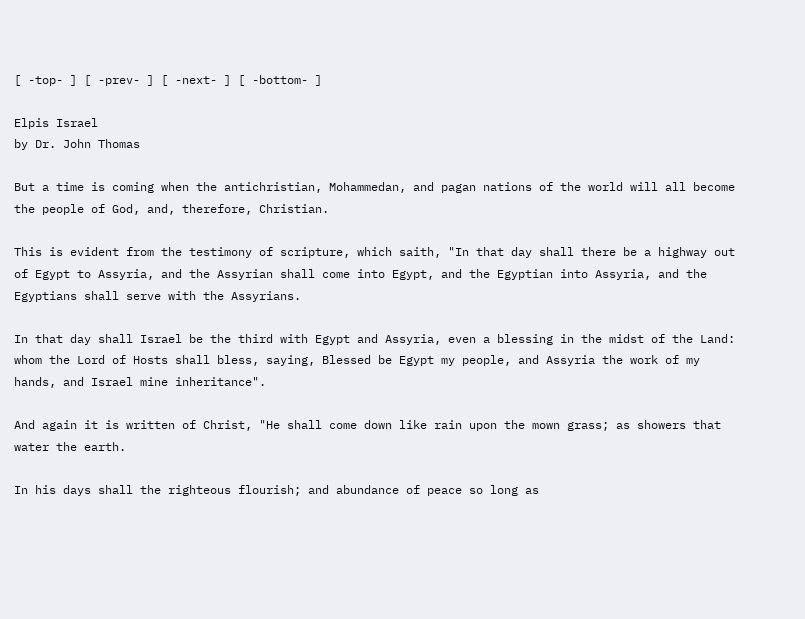[ -top- ] [ -prev- ] [ -next- ] [ -bottom- ]

Elpis Israel
by Dr. John Thomas

But a time is coming when the antichristian, Mohammedan, and pagan nations of the world will all become the people of God, and, therefore, Christian.

This is evident from the testimony of scripture, which saith, "In that day shall there be a highway out of Egypt to Assyria, and the Assyrian shall come into Egypt, and the Egyptian into Assyria, and the Egyptians shall serve with the Assyrians.

In that day shall Israel be the third with Egypt and Assyria, even a blessing in the midst of the Land: whom the Lord of Hosts shall bless, saying, Blessed be Egypt my people, and Assyria the work of my hands, and Israel mine inheritance".

And again it is written of Christ, "He shall come down like rain upon the mown grass; as showers that water the earth.

In his days shall the righteous flourish; and abundance of peace so long as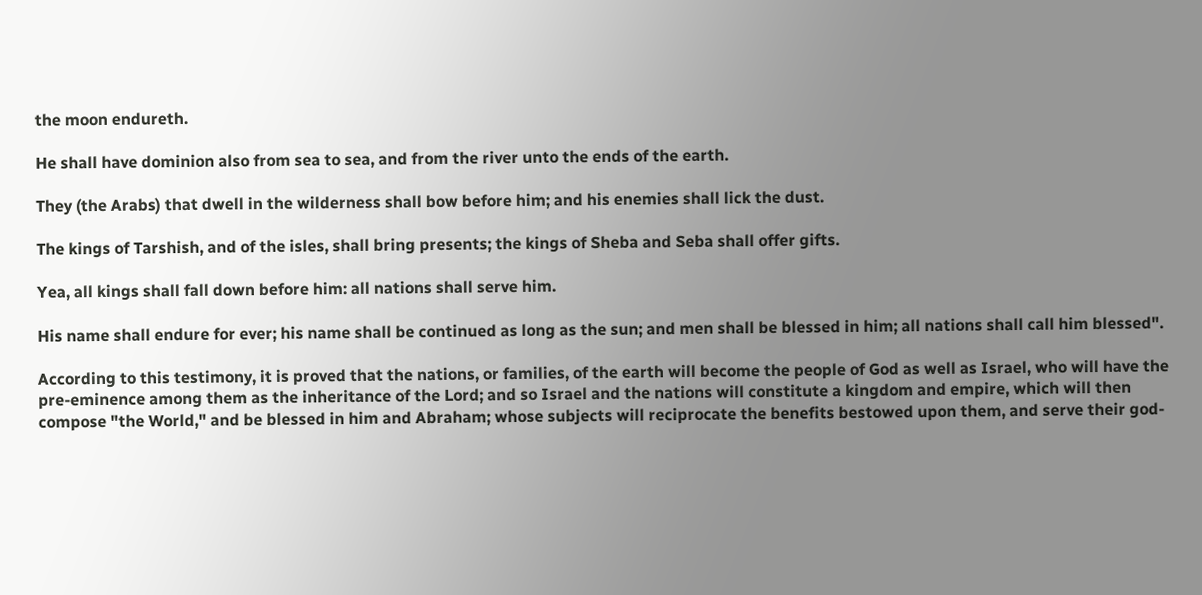the moon endureth.

He shall have dominion also from sea to sea, and from the river unto the ends of the earth.

They (the Arabs) that dwell in the wilderness shall bow before him; and his enemies shall lick the dust.

The kings of Tarshish, and of the isles, shall bring presents; the kings of Sheba and Seba shall offer gifts.

Yea, all kings shall fall down before him: all nations shall serve him.

His name shall endure for ever; his name shall be continued as long as the sun; and men shall be blessed in him; all nations shall call him blessed".

According to this testimony, it is proved that the nations, or families, of the earth will become the people of God as well as Israel, who will have the pre-eminence among them as the inheritance of the Lord; and so Israel and the nations will constitute a kingdom and empire, which will then compose "the World," and be blessed in him and Abraham; whose subjects will reciprocate the benefits bestowed upon them, and serve their god-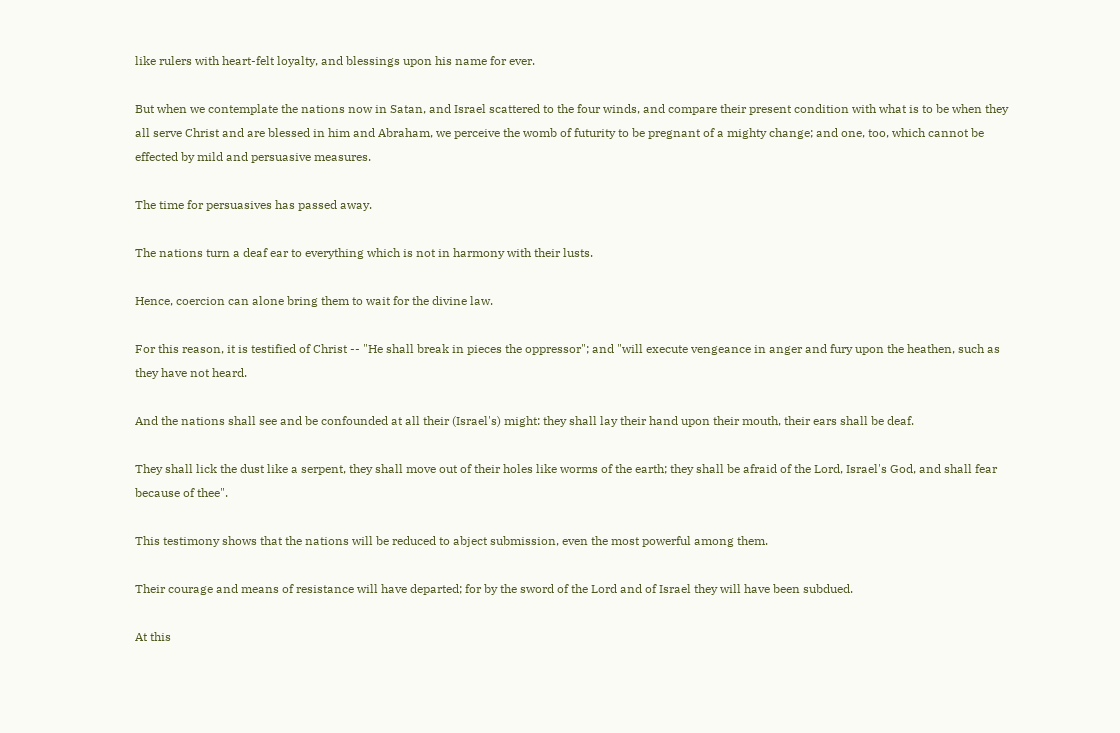like rulers with heart-felt loyalty, and blessings upon his name for ever.

But when we contemplate the nations now in Satan, and Israel scattered to the four winds, and compare their present condition with what is to be when they all serve Christ and are blessed in him and Abraham, we perceive the womb of futurity to be pregnant of a mighty change; and one, too, which cannot be effected by mild and persuasive measures.

The time for persuasives has passed away.

The nations turn a deaf ear to everything which is not in harmony with their lusts.

Hence, coercion can alone bring them to wait for the divine law.

For this reason, it is testified of Christ -- "He shall break in pieces the oppressor"; and "will execute vengeance in anger and fury upon the heathen, such as they have not heard.

And the nations shall see and be confounded at all their (Israel's) might: they shall lay their hand upon their mouth, their ears shall be deaf.

They shall lick the dust like a serpent, they shall move out of their holes like worms of the earth; they shall be afraid of the Lord, Israel's God, and shall fear because of thee".

This testimony shows that the nations will be reduced to abject submission, even the most powerful among them.

Their courage and means of resistance will have departed; for by the sword of the Lord and of Israel they will have been subdued.

At this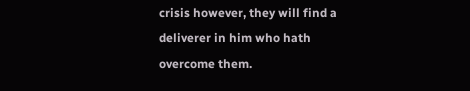crisis however, they will find a deliverer in him who hath overcome them.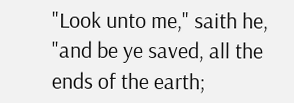"Look unto me," saith he, "and be ye saved, all the ends of the earth;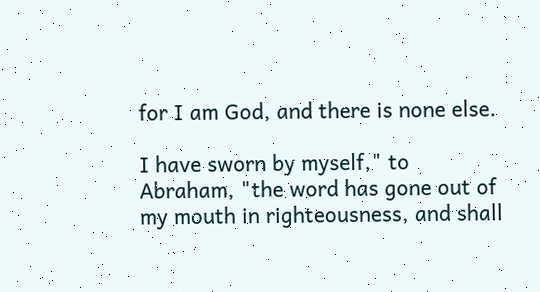for I am God, and there is none else.

I have sworn by myself," to Abraham, "the word has gone out of my mouth in righteousness, and shall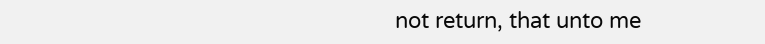not return, that unto me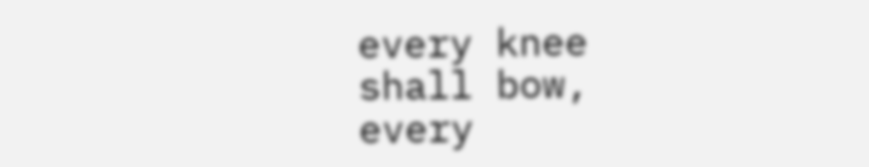every knee shall bow, every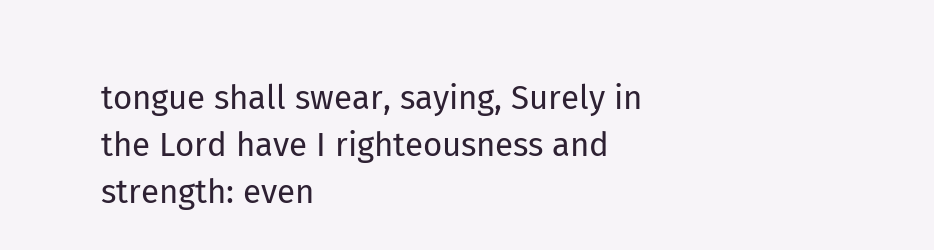tongue shall swear, saying, Surely in the Lord have I righteousness and strength: even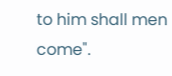to him shall men come".